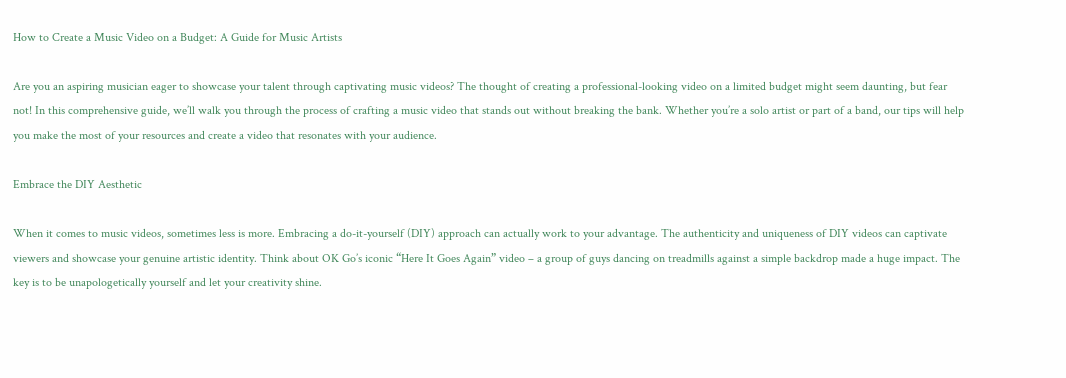How to Create a Music Video on a Budget: A Guide for Music Artists

Are you an aspiring musician eager to showcase your talent through captivating music videos? The thought of creating a professional-looking video on a limited budget might seem daunting, but fear not! In this comprehensive guide, we’ll walk you through the process of crafting a music video that stands out without breaking the bank. Whether you’re a solo artist or part of a band, our tips will help you make the most of your resources and create a video that resonates with your audience.

Embrace the DIY Aesthetic

When it comes to music videos, sometimes less is more. Embracing a do-it-yourself (DIY) approach can actually work to your advantage. The authenticity and uniqueness of DIY videos can captivate viewers and showcase your genuine artistic identity. Think about OK Go’s iconic “Here It Goes Again” video – a group of guys dancing on treadmills against a simple backdrop made a huge impact. The key is to be unapologetically yourself and let your creativity shine.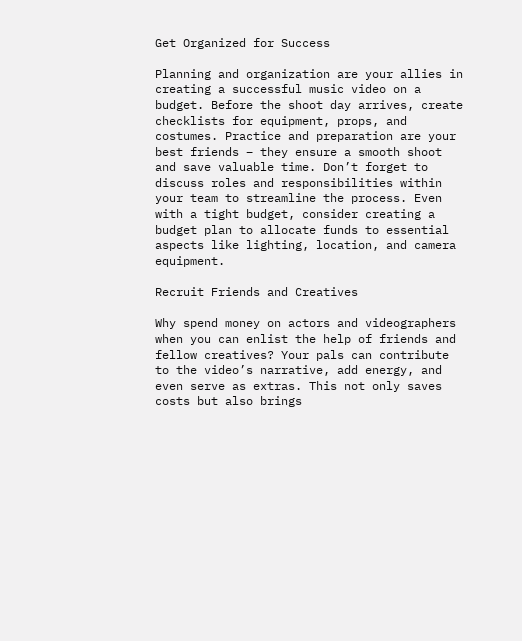Get Organized for Success

Planning and organization are your allies in creating a successful music video on a budget. Before the shoot day arrives, create checklists for equipment, props, and costumes. Practice and preparation are your best friends – they ensure a smooth shoot and save valuable time. Don’t forget to discuss roles and responsibilities within your team to streamline the process. Even with a tight budget, consider creating a budget plan to allocate funds to essential aspects like lighting, location, and camera equipment.

Recruit Friends and Creatives

Why spend money on actors and videographers when you can enlist the help of friends and fellow creatives? Your pals can contribute to the video’s narrative, add energy, and even serve as extras. This not only saves costs but also brings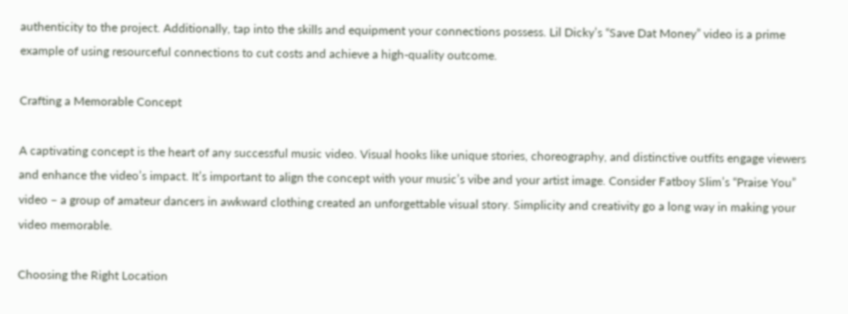authenticity to the project. Additionally, tap into the skills and equipment your connections possess. Lil Dicky’s “Save Dat Money” video is a prime example of using resourceful connections to cut costs and achieve a high-quality outcome.

Crafting a Memorable Concept

A captivating concept is the heart of any successful music video. Visual hooks like unique stories, choreography, and distinctive outfits engage viewers and enhance the video’s impact. It’s important to align the concept with your music’s vibe and your artist image. Consider Fatboy Slim’s “Praise You” video – a group of amateur dancers in awkward clothing created an unforgettable visual story. Simplicity and creativity go a long way in making your video memorable.

Choosing the Right Location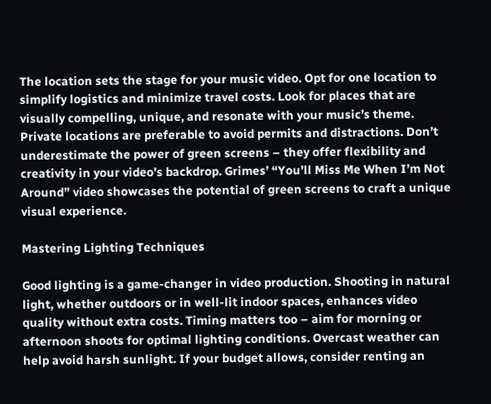The location sets the stage for your music video. Opt for one location to simplify logistics and minimize travel costs. Look for places that are visually compelling, unique, and resonate with your music’s theme. Private locations are preferable to avoid permits and distractions. Don’t underestimate the power of green screens – they offer flexibility and creativity in your video’s backdrop. Grimes’ “You’ll Miss Me When I’m Not Around” video showcases the potential of green screens to craft a unique visual experience.

Mastering Lighting Techniques

Good lighting is a game-changer in video production. Shooting in natural light, whether outdoors or in well-lit indoor spaces, enhances video quality without extra costs. Timing matters too – aim for morning or afternoon shoots for optimal lighting conditions. Overcast weather can help avoid harsh sunlight. If your budget allows, consider renting an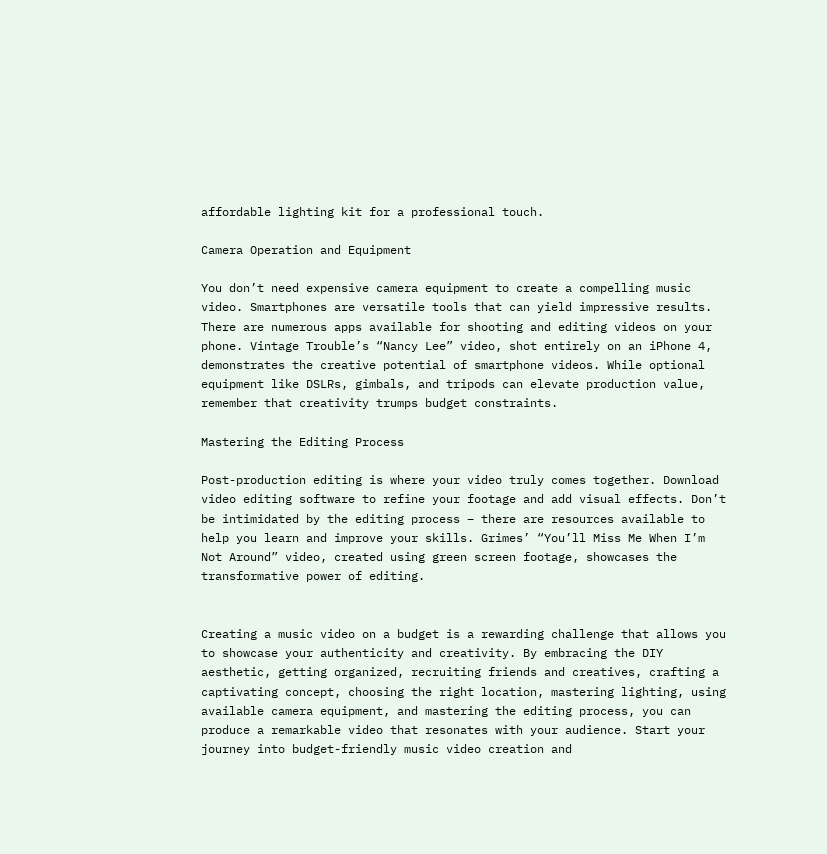affordable lighting kit for a professional touch.

Camera Operation and Equipment

You don’t need expensive camera equipment to create a compelling music video. Smartphones are versatile tools that can yield impressive results. There are numerous apps available for shooting and editing videos on your phone. Vintage Trouble’s “Nancy Lee” video, shot entirely on an iPhone 4, demonstrates the creative potential of smartphone videos. While optional equipment like DSLRs, gimbals, and tripods can elevate production value, remember that creativity trumps budget constraints.

Mastering the Editing Process

Post-production editing is where your video truly comes together. Download video editing software to refine your footage and add visual effects. Don’t be intimidated by the editing process – there are resources available to help you learn and improve your skills. Grimes’ “You’ll Miss Me When I’m Not Around” video, created using green screen footage, showcases the transformative power of editing.


Creating a music video on a budget is a rewarding challenge that allows you to showcase your authenticity and creativity. By embracing the DIY aesthetic, getting organized, recruiting friends and creatives, crafting a captivating concept, choosing the right location, mastering lighting, using available camera equipment, and mastering the editing process, you can produce a remarkable video that resonates with your audience. Start your journey into budget-friendly music video creation and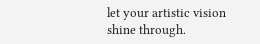let your artistic vision shine through.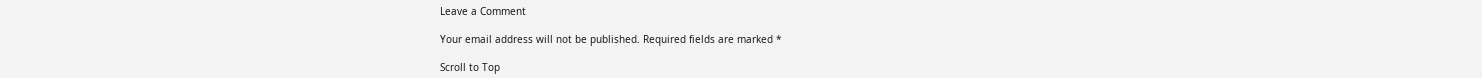Leave a Comment

Your email address will not be published. Required fields are marked *

Scroll to Top